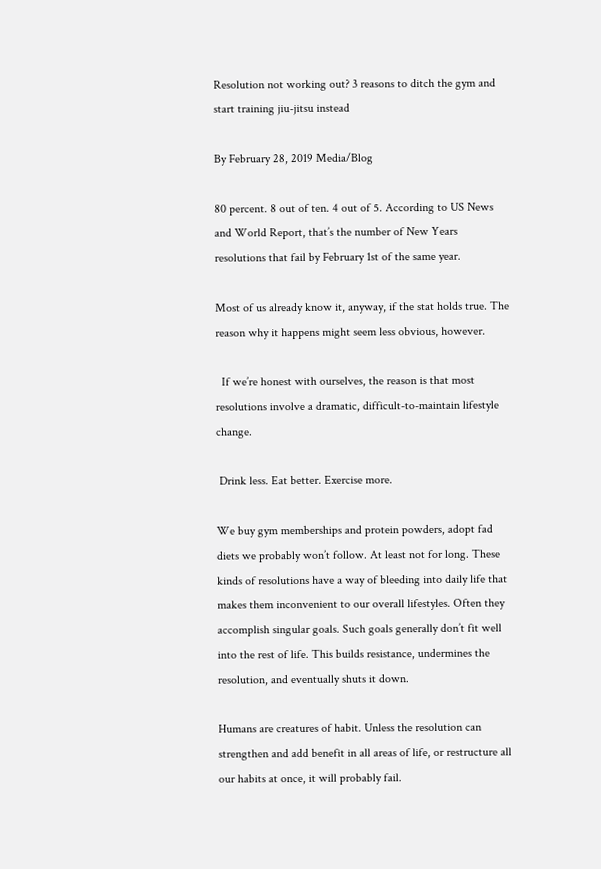Resolution not working out? 3 reasons to ditch the gym and start training jiu-jitsu instead

By February 28, 2019 Media/Blog

80 percent. 8 out of ten. 4 out of 5. According to US News and World Report, that’s the number of New Years resolutions that fail by February 1st of the same year.

Most of us already know it, anyway, if the stat holds true. The reason why it happens might seem less obvious, however.

  If we’re honest with ourselves, the reason is that most resolutions involve a dramatic, difficult-to-maintain lifestyle change.

 Drink less. Eat better. Exercise more.

We buy gym memberships and protein powders, adopt fad diets we probably won’t follow. At least not for long. These kinds of resolutions have a way of bleeding into daily life that makes them inconvenient to our overall lifestyles. Often they accomplish singular goals. Such goals generally don’t fit well into the rest of life. This builds resistance, undermines the resolution, and eventually shuts it down.

Humans are creatures of habit. Unless the resolution can strengthen and add benefit in all areas of life, or restructure all our habits at once, it will probably fail.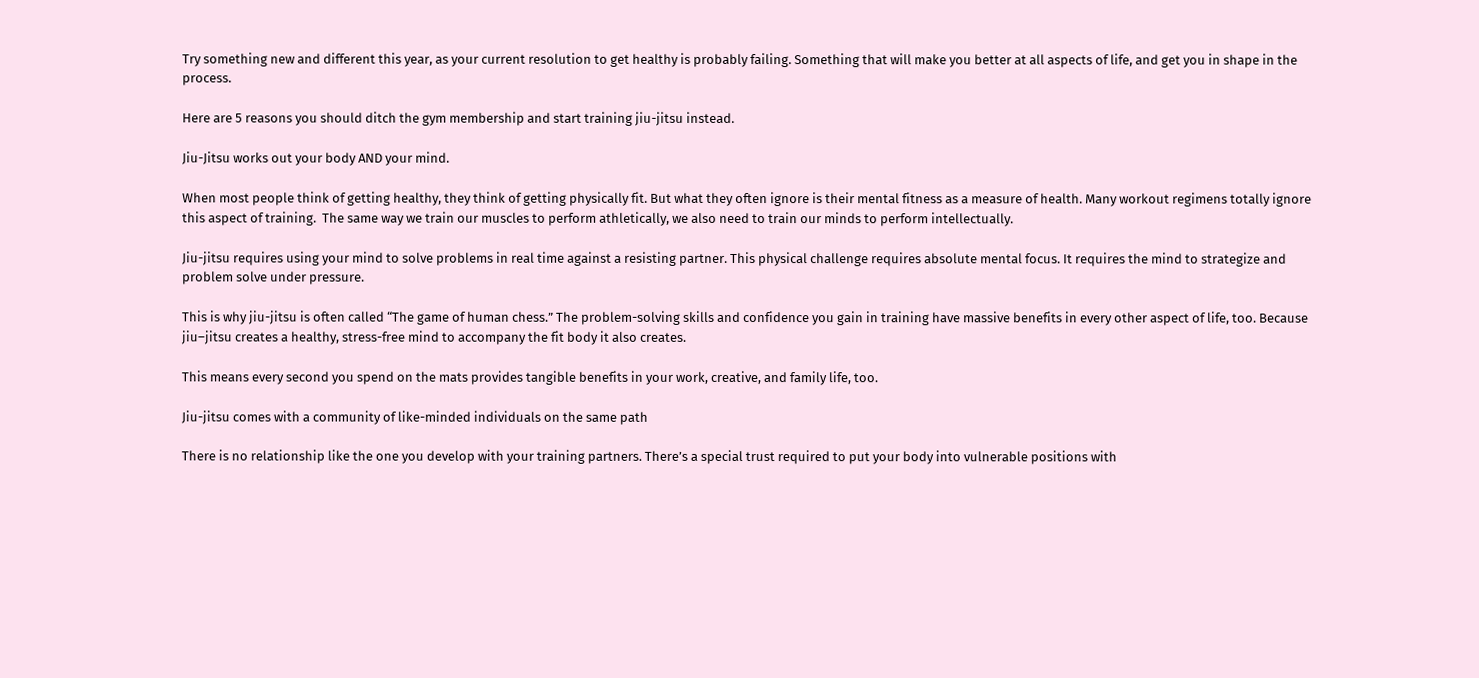Try something new and different this year, as your current resolution to get healthy is probably failing. Something that will make you better at all aspects of life, and get you in shape in the process.

Here are 5 reasons you should ditch the gym membership and start training jiu-jitsu instead.

Jiu-Jitsu works out your body AND your mind.

When most people think of getting healthy, they think of getting physically fit. But what they often ignore is their mental fitness as a measure of health. Many workout regimens totally ignore this aspect of training.  The same way we train our muscles to perform athletically, we also need to train our minds to perform intellectually.

Jiu-jitsu requires using your mind to solve problems in real time against a resisting partner. This physical challenge requires absolute mental focus. It requires the mind to strategize and problem solve under pressure.

This is why jiu-jitsu is often called “The game of human chess.” The problem-solving skills and confidence you gain in training have massive benefits in every other aspect of life, too. Because jiu–jitsu creates a healthy, stress-free mind to accompany the fit body it also creates.

This means every second you spend on the mats provides tangible benefits in your work, creative, and family life, too.

Jiu-jitsu comes with a community of like-minded individuals on the same path

There is no relationship like the one you develop with your training partners. There’s a special trust required to put your body into vulnerable positions with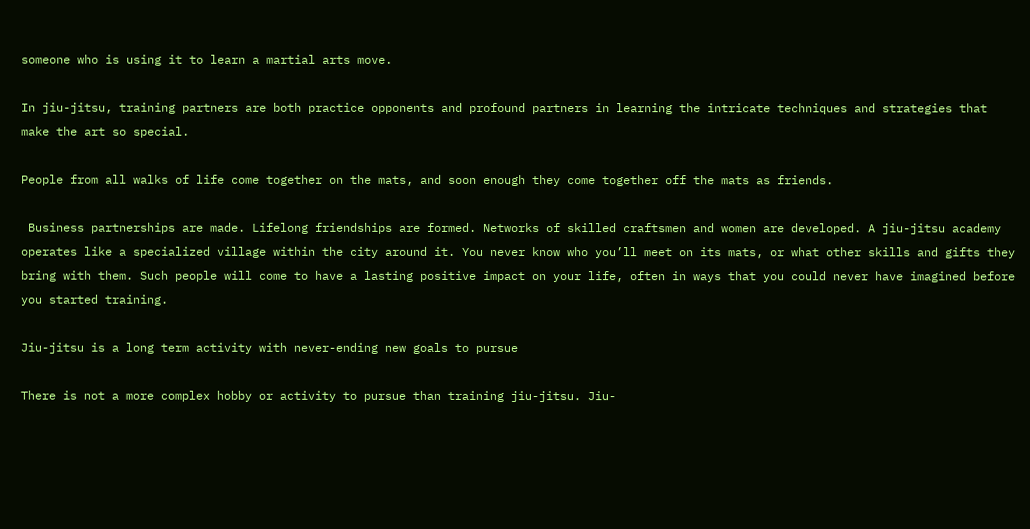someone who is using it to learn a martial arts move.

In jiu-jitsu, training partners are both practice opponents and profound partners in learning the intricate techniques and strategies that make the art so special.

People from all walks of life come together on the mats, and soon enough they come together off the mats as friends.

 Business partnerships are made. Lifelong friendships are formed. Networks of skilled craftsmen and women are developed. A jiu-jitsu academy operates like a specialized village within the city around it. You never know who you’ll meet on its mats, or what other skills and gifts they bring with them. Such people will come to have a lasting positive impact on your life, often in ways that you could never have imagined before you started training.

Jiu-jitsu is a long term activity with never-ending new goals to pursue

There is not a more complex hobby or activity to pursue than training jiu-jitsu. Jiu-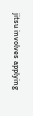jitsu involves applying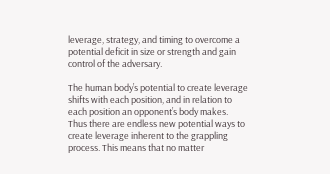leverage, strategy, and timing to overcome a potential deficit in size or strength and gain control of the adversary.

The human body’s potential to create leverage shifts with each position, and in relation to each position an opponent’s body makes. Thus there are endless new potential ways to create leverage inherent to the grappling process. This means that no matter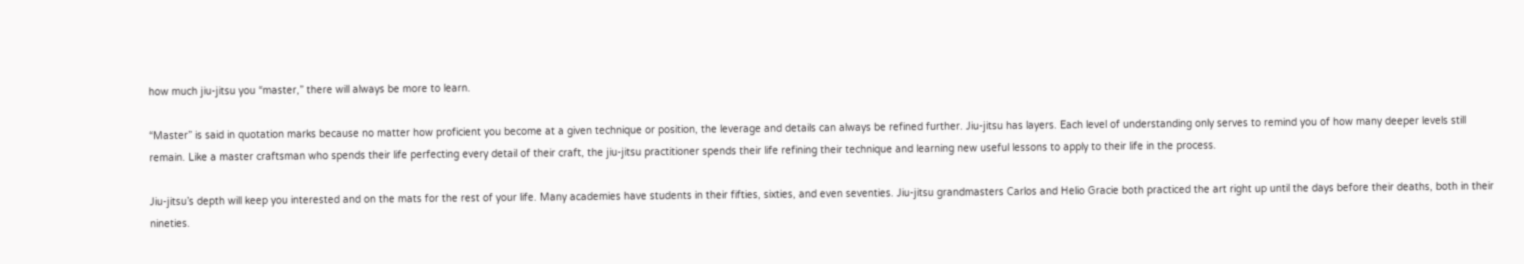how much jiu-jitsu you “master,” there will always be more to learn.

“Master” is said in quotation marks because no matter how proficient you become at a given technique or position, the leverage and details can always be refined further. Jiu-jitsu has layers. Each level of understanding only serves to remind you of how many deeper levels still remain. Like a master craftsman who spends their life perfecting every detail of their craft, the jiu-jitsu practitioner spends their life refining their technique and learning new useful lessons to apply to their life in the process.

Jiu-jitsu’s depth will keep you interested and on the mats for the rest of your life. Many academies have students in their fifties, sixties, and even seventies. Jiu-jitsu grandmasters Carlos and Helio Gracie both practiced the art right up until the days before their deaths, both in their nineties.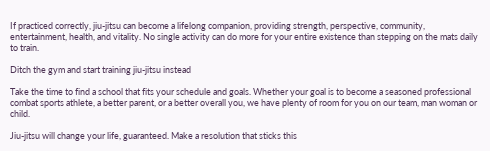If practiced correctly, jiu-jitsu can become a lifelong companion, providing strength, perspective, community, entertainment, health, and vitality. No single activity can do more for your entire existence than stepping on the mats daily to train.

Ditch the gym and start training jiu-jitsu instead

Take the time to find a school that fits your schedule and goals. Whether your goal is to become a seasoned professional combat sports athlete, a better parent, or a better overall you, we have plenty of room for you on our team, man woman or child.

Jiu-jitsu will change your life, guaranteed. Make a resolution that sticks this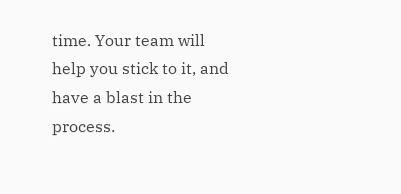time. Your team will help you stick to it, and have a blast in the process.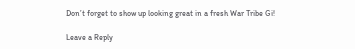Don’t forget to show up looking great in a fresh War Tribe Gi!

Leave a Reply